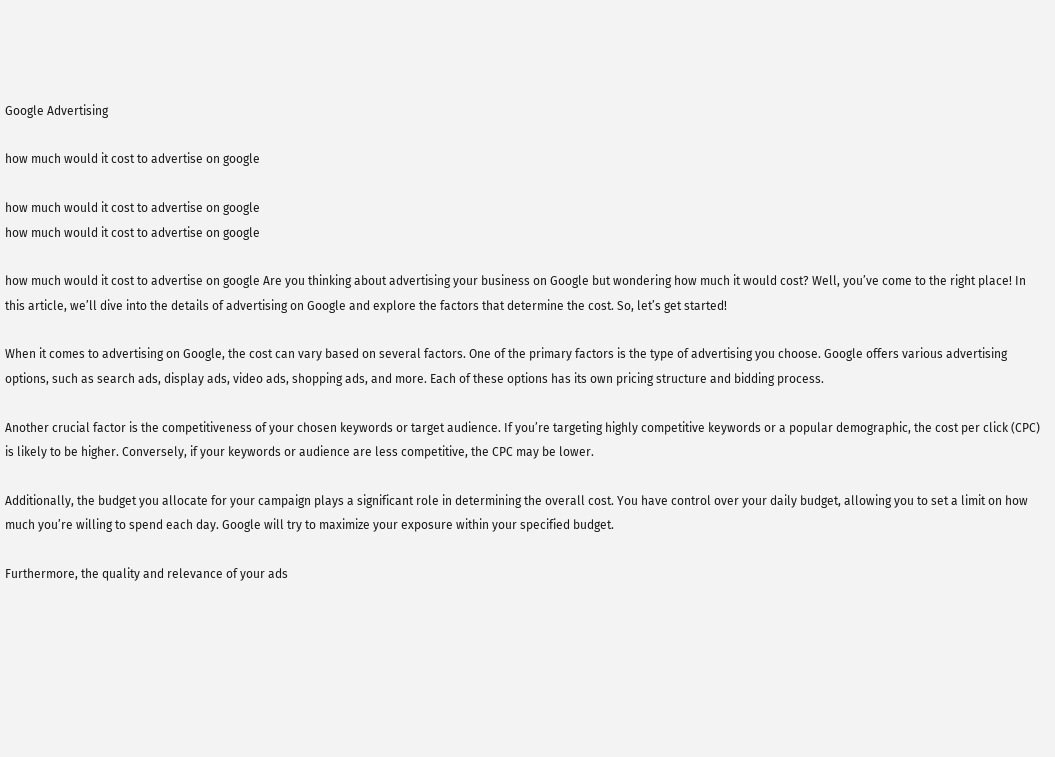Google Advertising

how much would it cost to advertise on google

how much would it cost to advertise on google
how much would it cost to advertise on google

how much would it cost to advertise on google Are you thinking about advertising your business on Google but wondering how much it would cost? Well, you’ve come to the right place! In this article, we’ll dive into the details of advertising on Google and explore the factors that determine the cost. So, let’s get started!

When it comes to advertising on Google, the cost can vary based on several factors. One of the primary factors is the type of advertising you choose. Google offers various advertising options, such as search ads, display ads, video ads, shopping ads, and more. Each of these options has its own pricing structure and bidding process.

Another crucial factor is the competitiveness of your chosen keywords or target audience. If you’re targeting highly competitive keywords or a popular demographic, the cost per click (CPC) is likely to be higher. Conversely, if your keywords or audience are less competitive, the CPC may be lower.

Additionally, the budget you allocate for your campaign plays a significant role in determining the overall cost. You have control over your daily budget, allowing you to set a limit on how much you’re willing to spend each day. Google will try to maximize your exposure within your specified budget.

Furthermore, the quality and relevance of your ads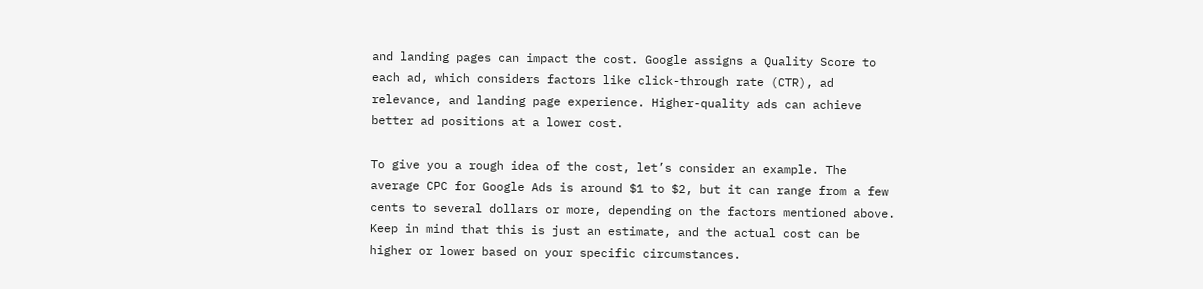and landing pages can impact the cost. Google assigns a Quality Score to each ad, which considers factors like click-through rate (CTR), ad relevance, and landing page experience. Higher-quality ads can achieve better ad positions at a lower cost.

To give you a rough idea of the cost, let’s consider an example. The average CPC for Google Ads is around $1 to $2, but it can range from a few cents to several dollars or more, depending on the factors mentioned above. Keep in mind that this is just an estimate, and the actual cost can be higher or lower based on your specific circumstances.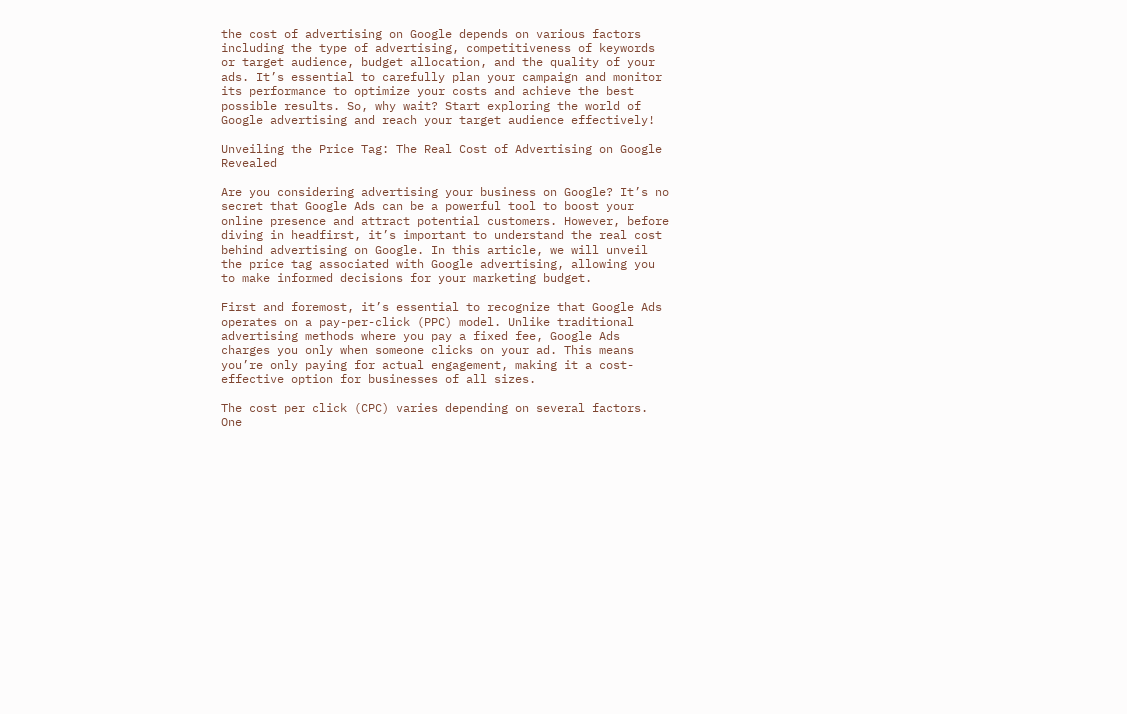the cost of advertising on Google depends on various factors including the type of advertising, competitiveness of keywords or target audience, budget allocation, and the quality of your ads. It’s essential to carefully plan your campaign and monitor its performance to optimize your costs and achieve the best possible results. So, why wait? Start exploring the world of Google advertising and reach your target audience effectively!

Unveiling the Price Tag: The Real Cost of Advertising on Google Revealed

Are you considering advertising your business on Google? It’s no secret that Google Ads can be a powerful tool to boost your online presence and attract potential customers. However, before diving in headfirst, it’s important to understand the real cost behind advertising on Google. In this article, we will unveil the price tag associated with Google advertising, allowing you to make informed decisions for your marketing budget.

First and foremost, it’s essential to recognize that Google Ads operates on a pay-per-click (PPC) model. Unlike traditional advertising methods where you pay a fixed fee, Google Ads charges you only when someone clicks on your ad. This means you’re only paying for actual engagement, making it a cost-effective option for businesses of all sizes.

The cost per click (CPC) varies depending on several factors. One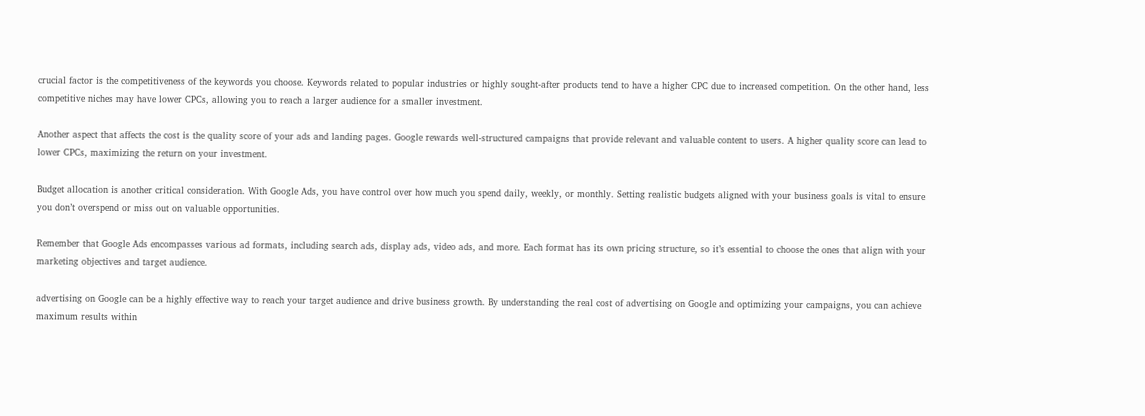crucial factor is the competitiveness of the keywords you choose. Keywords related to popular industries or highly sought-after products tend to have a higher CPC due to increased competition. On the other hand, less competitive niches may have lower CPCs, allowing you to reach a larger audience for a smaller investment.

Another aspect that affects the cost is the quality score of your ads and landing pages. Google rewards well-structured campaigns that provide relevant and valuable content to users. A higher quality score can lead to lower CPCs, maximizing the return on your investment.

Budget allocation is another critical consideration. With Google Ads, you have control over how much you spend daily, weekly, or monthly. Setting realistic budgets aligned with your business goals is vital to ensure you don’t overspend or miss out on valuable opportunities.

Remember that Google Ads encompasses various ad formats, including search ads, display ads, video ads, and more. Each format has its own pricing structure, so it’s essential to choose the ones that align with your marketing objectives and target audience.

advertising on Google can be a highly effective way to reach your target audience and drive business growth. By understanding the real cost of advertising on Google and optimizing your campaigns, you can achieve maximum results within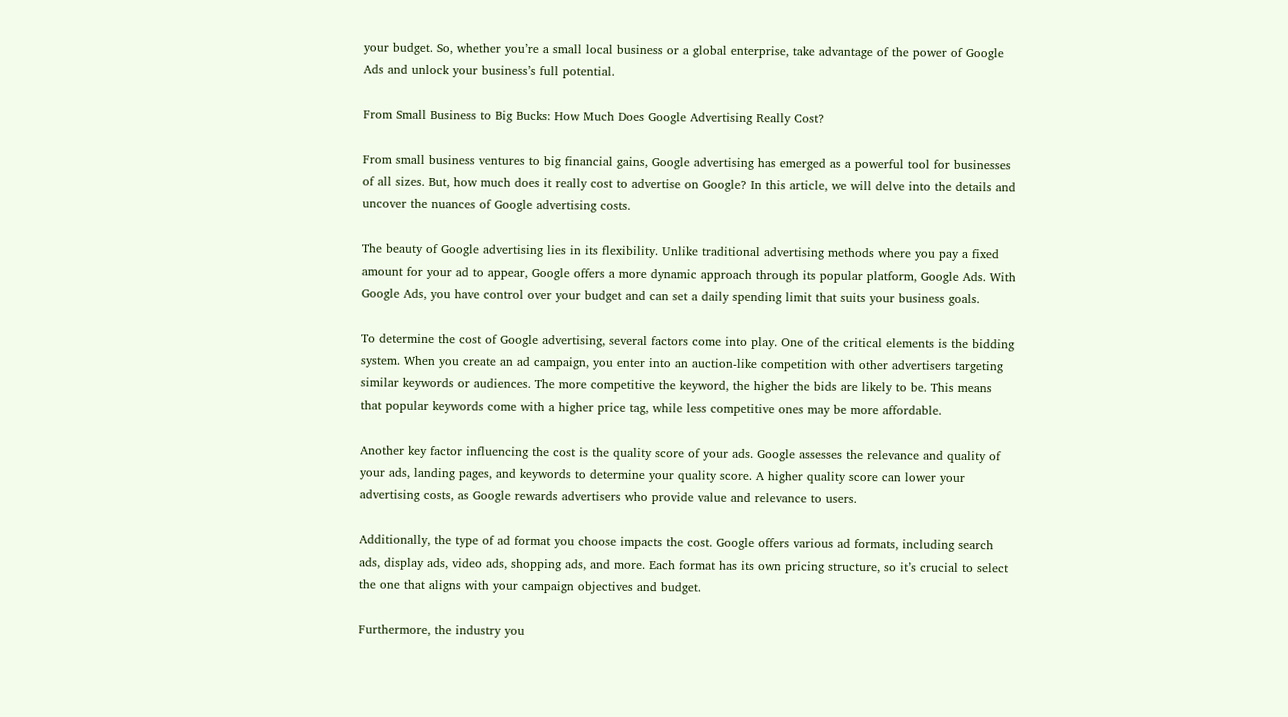your budget. So, whether you’re a small local business or a global enterprise, take advantage of the power of Google Ads and unlock your business’s full potential.

From Small Business to Big Bucks: How Much Does Google Advertising Really Cost?

From small business ventures to big financial gains, Google advertising has emerged as a powerful tool for businesses of all sizes. But, how much does it really cost to advertise on Google? In this article, we will delve into the details and uncover the nuances of Google advertising costs.

The beauty of Google advertising lies in its flexibility. Unlike traditional advertising methods where you pay a fixed amount for your ad to appear, Google offers a more dynamic approach through its popular platform, Google Ads. With Google Ads, you have control over your budget and can set a daily spending limit that suits your business goals.

To determine the cost of Google advertising, several factors come into play. One of the critical elements is the bidding system. When you create an ad campaign, you enter into an auction-like competition with other advertisers targeting similar keywords or audiences. The more competitive the keyword, the higher the bids are likely to be. This means that popular keywords come with a higher price tag, while less competitive ones may be more affordable.

Another key factor influencing the cost is the quality score of your ads. Google assesses the relevance and quality of your ads, landing pages, and keywords to determine your quality score. A higher quality score can lower your advertising costs, as Google rewards advertisers who provide value and relevance to users.

Additionally, the type of ad format you choose impacts the cost. Google offers various ad formats, including search ads, display ads, video ads, shopping ads, and more. Each format has its own pricing structure, so it’s crucial to select the one that aligns with your campaign objectives and budget.

Furthermore, the industry you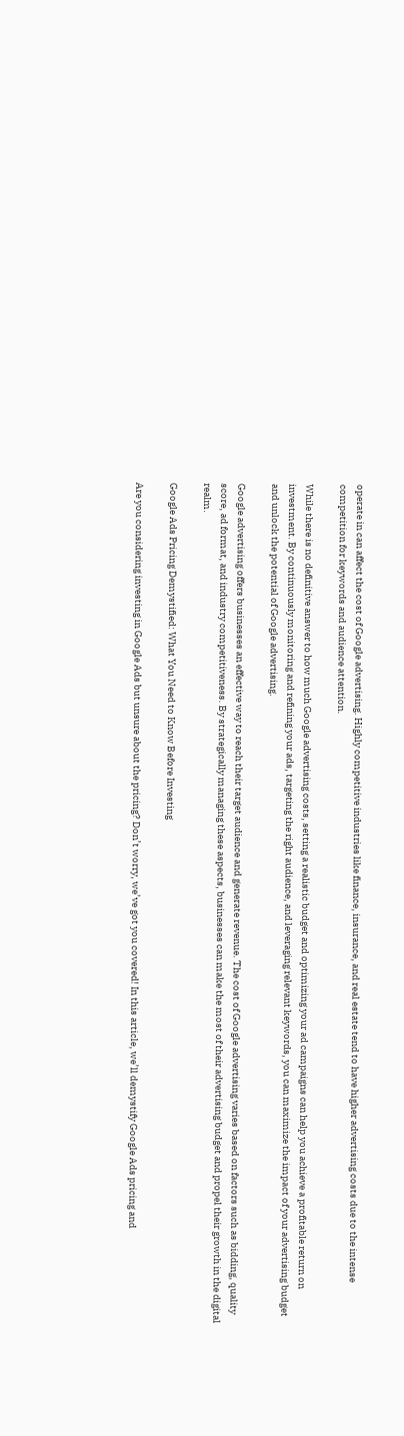operate in can affect the cost of Google advertising. Highly competitive industries like finance, insurance, and real estate tend to have higher advertising costs due to the intense competition for keywords and audience attention.

While there is no definitive answer to how much Google advertising costs, setting a realistic budget and optimizing your ad campaigns can help you achieve a profitable return on investment. By continuously monitoring and refining your ads, targeting the right audience, and leveraging relevant keywords, you can maximize the impact of your advertising budget and unlock the potential of Google advertising.

Google advertising offers businesses an effective way to reach their target audience and generate revenue. The cost of Google advertising varies based on factors such as bidding, quality score, ad format, and industry competitiveness. By strategically managing these aspects, businesses can make the most of their advertising budget and propel their growth in the digital realm.

Google Ads Pricing Demystified: What You Need to Know Before Investing

Are you considering investing in Google Ads but unsure about the pricing? Don’t worry, we’ve got you covered! In this article, we’ll demystify Google Ads pricing and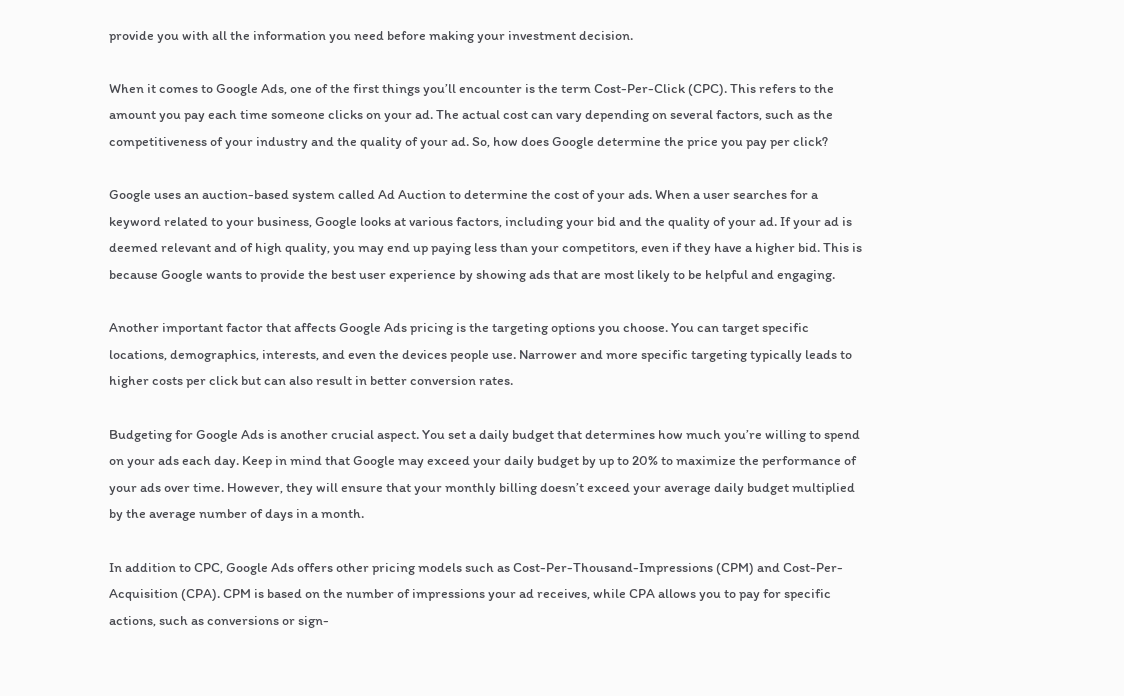provide you with all the information you need before making your investment decision.

When it comes to Google Ads, one of the first things you’ll encounter is the term Cost-Per-Click (CPC). This refers to the amount you pay each time someone clicks on your ad. The actual cost can vary depending on several factors, such as the competitiveness of your industry and the quality of your ad. So, how does Google determine the price you pay per click?

Google uses an auction-based system called Ad Auction to determine the cost of your ads. When a user searches for a keyword related to your business, Google looks at various factors, including your bid and the quality of your ad. If your ad is deemed relevant and of high quality, you may end up paying less than your competitors, even if they have a higher bid. This is because Google wants to provide the best user experience by showing ads that are most likely to be helpful and engaging.

Another important factor that affects Google Ads pricing is the targeting options you choose. You can target specific locations, demographics, interests, and even the devices people use. Narrower and more specific targeting typically leads to higher costs per click but can also result in better conversion rates.

Budgeting for Google Ads is another crucial aspect. You set a daily budget that determines how much you’re willing to spend on your ads each day. Keep in mind that Google may exceed your daily budget by up to 20% to maximize the performance of your ads over time. However, they will ensure that your monthly billing doesn’t exceed your average daily budget multiplied by the average number of days in a month.

In addition to CPC, Google Ads offers other pricing models such as Cost-Per-Thousand-Impressions (CPM) and Cost-Per-Acquisition (CPA). CPM is based on the number of impressions your ad receives, while CPA allows you to pay for specific actions, such as conversions or sign-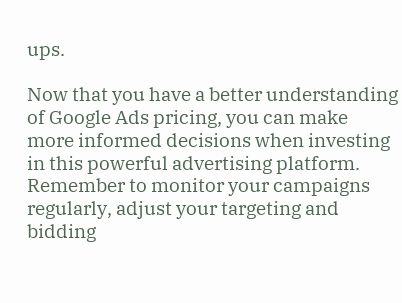ups.

Now that you have a better understanding of Google Ads pricing, you can make more informed decisions when investing in this powerful advertising platform. Remember to monitor your campaigns regularly, adjust your targeting and bidding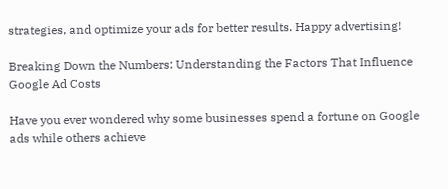strategies, and optimize your ads for better results. Happy advertising!

Breaking Down the Numbers: Understanding the Factors That Influence Google Ad Costs

Have you ever wondered why some businesses spend a fortune on Google ads while others achieve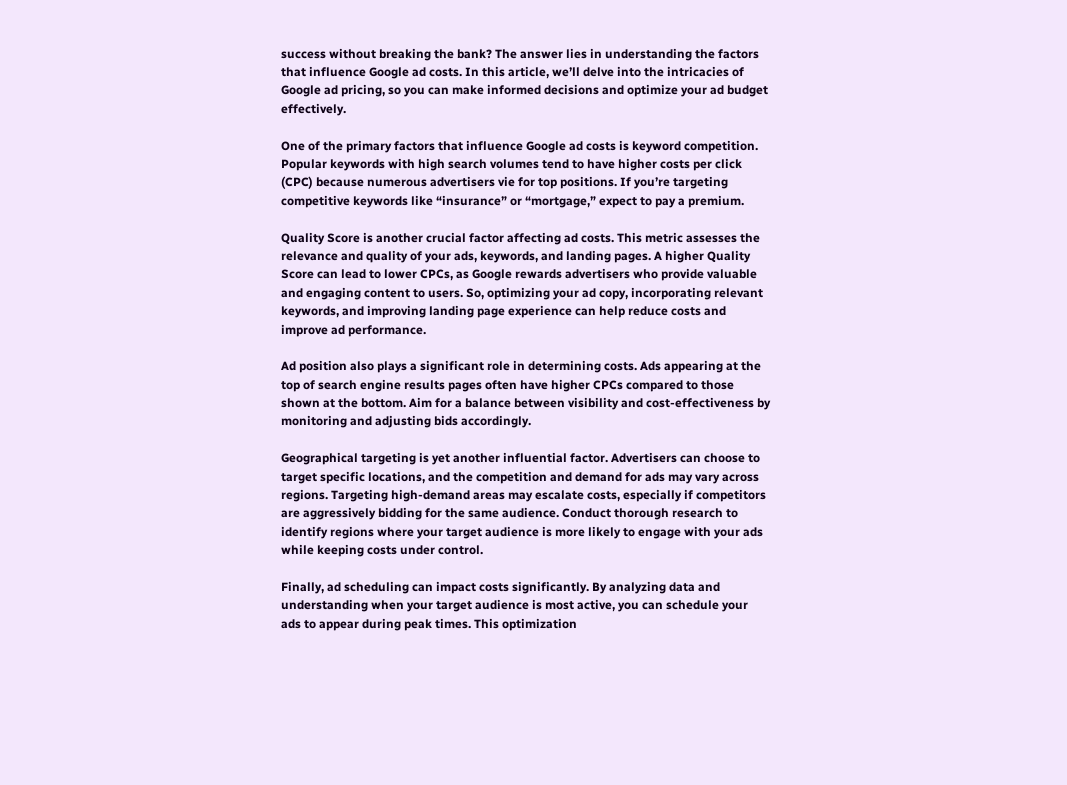success without breaking the bank? The answer lies in understanding the factors that influence Google ad costs. In this article, we’ll delve into the intricacies of Google ad pricing, so you can make informed decisions and optimize your ad budget effectively.

One of the primary factors that influence Google ad costs is keyword competition. Popular keywords with high search volumes tend to have higher costs per click (CPC) because numerous advertisers vie for top positions. If you’re targeting competitive keywords like “insurance” or “mortgage,” expect to pay a premium.

Quality Score is another crucial factor affecting ad costs. This metric assesses the relevance and quality of your ads, keywords, and landing pages. A higher Quality Score can lead to lower CPCs, as Google rewards advertisers who provide valuable and engaging content to users. So, optimizing your ad copy, incorporating relevant keywords, and improving landing page experience can help reduce costs and improve ad performance.

Ad position also plays a significant role in determining costs. Ads appearing at the top of search engine results pages often have higher CPCs compared to those shown at the bottom. Aim for a balance between visibility and cost-effectiveness by monitoring and adjusting bids accordingly.

Geographical targeting is yet another influential factor. Advertisers can choose to target specific locations, and the competition and demand for ads may vary across regions. Targeting high-demand areas may escalate costs, especially if competitors are aggressively bidding for the same audience. Conduct thorough research to identify regions where your target audience is more likely to engage with your ads while keeping costs under control.

Finally, ad scheduling can impact costs significantly. By analyzing data and understanding when your target audience is most active, you can schedule your ads to appear during peak times. This optimization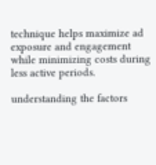technique helps maximize ad exposure and engagement while minimizing costs during less active periods.

understanding the factors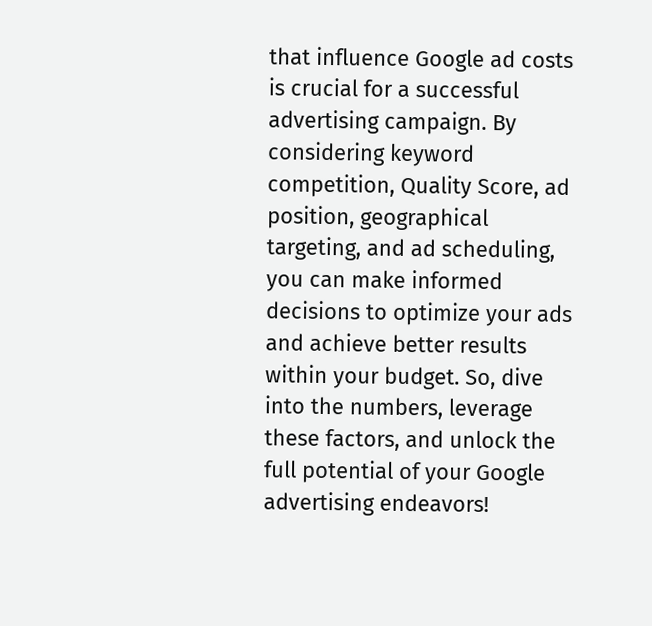that influence Google ad costs is crucial for a successful advertising campaign. By considering keyword competition, Quality Score, ad position, geographical targeting, and ad scheduling, you can make informed decisions to optimize your ads and achieve better results within your budget. So, dive into the numbers, leverage these factors, and unlock the full potential of your Google advertising endeavors!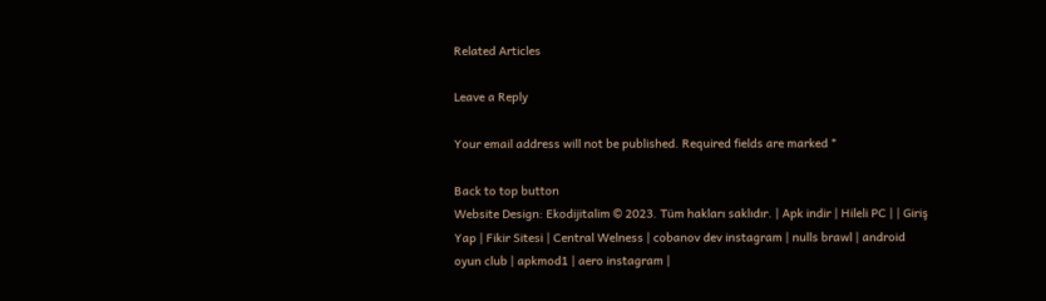Related Articles

Leave a Reply

Your email address will not be published. Required fields are marked *

Back to top button
Website Design: Ekodijitalim © 2023. Tüm hakları saklıdır. | Apk indir | Hileli PC | | Giriş Yap | Fikir Sitesi | Central Welness | cobanov dev instagram | nulls brawl | android oyun club | apkmod1 | aero instagram |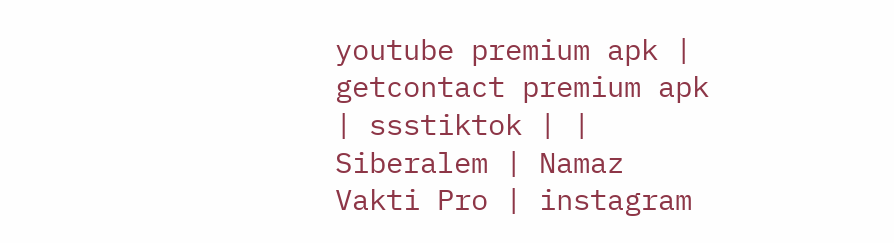youtube premium apk | getcontact premium apk | ssstiktok | | Siberalem | Namaz Vakti Pro | instagram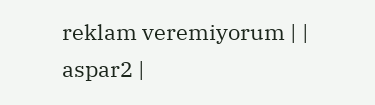reklam veremiyorum | | aspar2 |